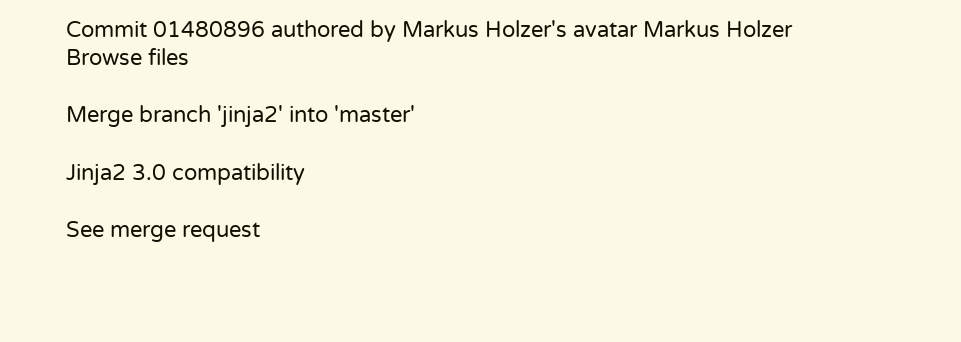Commit 01480896 authored by Markus Holzer's avatar Markus Holzer
Browse files

Merge branch 'jinja2' into 'master'

Jinja2 3.0 compatibility

See merge request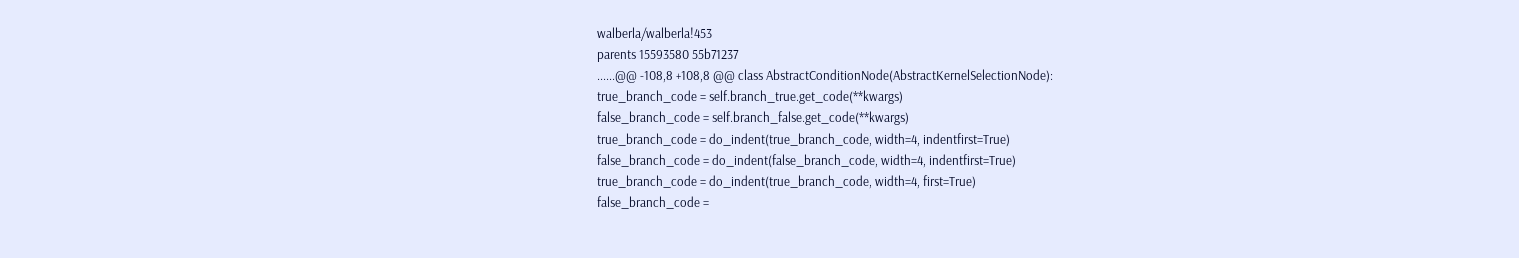walberla/walberla!453
parents 15593580 55b71237
......@@ -108,8 +108,8 @@ class AbstractConditionNode(AbstractKernelSelectionNode):
true_branch_code = self.branch_true.get_code(**kwargs)
false_branch_code = self.branch_false.get_code(**kwargs)
true_branch_code = do_indent(true_branch_code, width=4, indentfirst=True)
false_branch_code = do_indent(false_branch_code, width=4, indentfirst=True)
true_branch_code = do_indent(true_branch_code, width=4, first=True)
false_branch_code =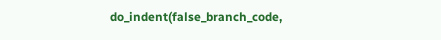do_indent(false_branch_code,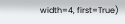width=4, first=True)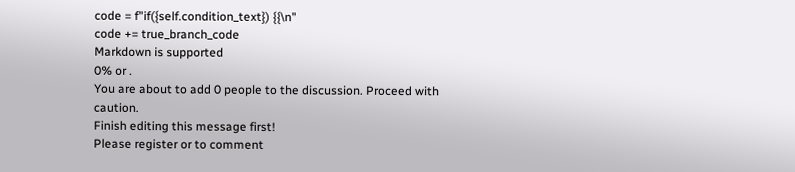code = f"if({self.condition_text}) {{\n"
code += true_branch_code
Markdown is supported
0% or .
You are about to add 0 people to the discussion. Proceed with caution.
Finish editing this message first!
Please register or to comment